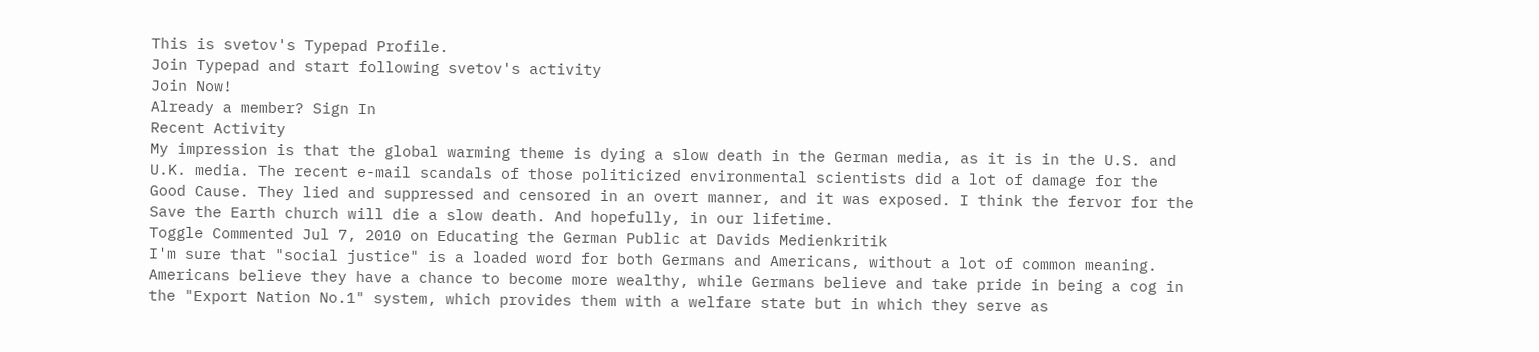This is svetov's Typepad Profile.
Join Typepad and start following svetov's activity
Join Now!
Already a member? Sign In
Recent Activity
My impression is that the global warming theme is dying a slow death in the German media, as it is in the U.S. and U.K. media. The recent e-mail scandals of those politicized environmental scientists did a lot of damage for the Good Cause. They lied and suppressed and censored in an overt manner, and it was exposed. I think the fervor for the Save the Earth church will die a slow death. And hopefully, in our lifetime.
Toggle Commented Jul 7, 2010 on Educating the German Public at Davids Medienkritik
I'm sure that "social justice" is a loaded word for both Germans and Americans, without a lot of common meaning. Americans believe they have a chance to become more wealthy, while Germans believe and take pride in being a cog in the "Export Nation No.1" system, which provides them with a welfare state but in which they serve as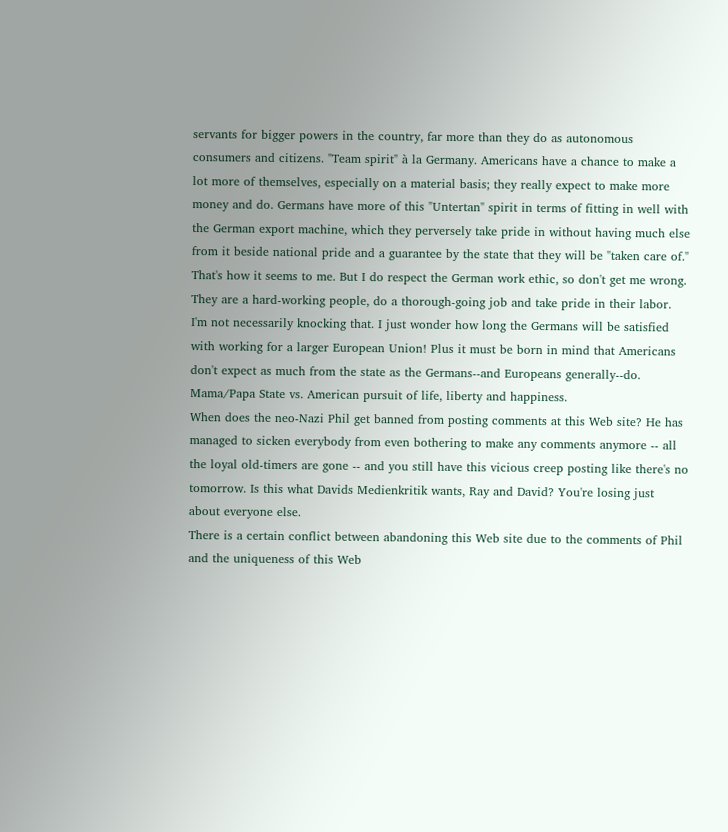servants for bigger powers in the country, far more than they do as autonomous consumers and citizens. "Team spirit" à la Germany. Americans have a chance to make a lot more of themselves, especially on a material basis; they really expect to make more money and do. Germans have more of this "Untertan" spirit in terms of fitting in well with the German export machine, which they perversely take pride in without having much else from it beside national pride and a guarantee by the state that they will be "taken care of." That's how it seems to me. But I do respect the German work ethic, so don't get me wrong. They are a hard-working people, do a thorough-going job and take pride in their labor. I'm not necessarily knocking that. I just wonder how long the Germans will be satisfied with working for a larger European Union! Plus it must be born in mind that Americans don't expect as much from the state as the Germans--and Europeans generally--do. Mama/Papa State vs. American pursuit of life, liberty and happiness.
When does the neo-Nazi Phil get banned from posting comments at this Web site? He has managed to sicken everybody from even bothering to make any comments anymore -- all the loyal old-timers are gone -- and you still have this vicious creep posting like there's no tomorrow. Is this what Davids Medienkritik wants, Ray and David? You're losing just about everyone else.
There is a certain conflict between abandoning this Web site due to the comments of Phil and the uniqueness of this Web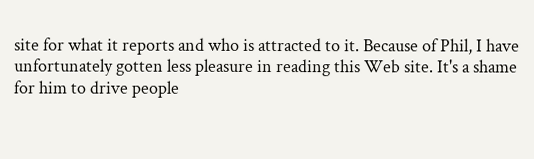site for what it reports and who is attracted to it. Because of Phil, I have unfortunately gotten less pleasure in reading this Web site. It's a shame for him to drive people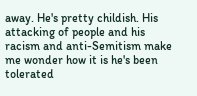away. He's pretty childish. His attacking of people and his racism and anti-Semitism make me wonder how it is he's been tolerated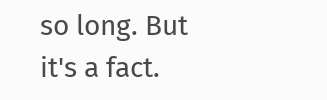so long. But it's a fact.